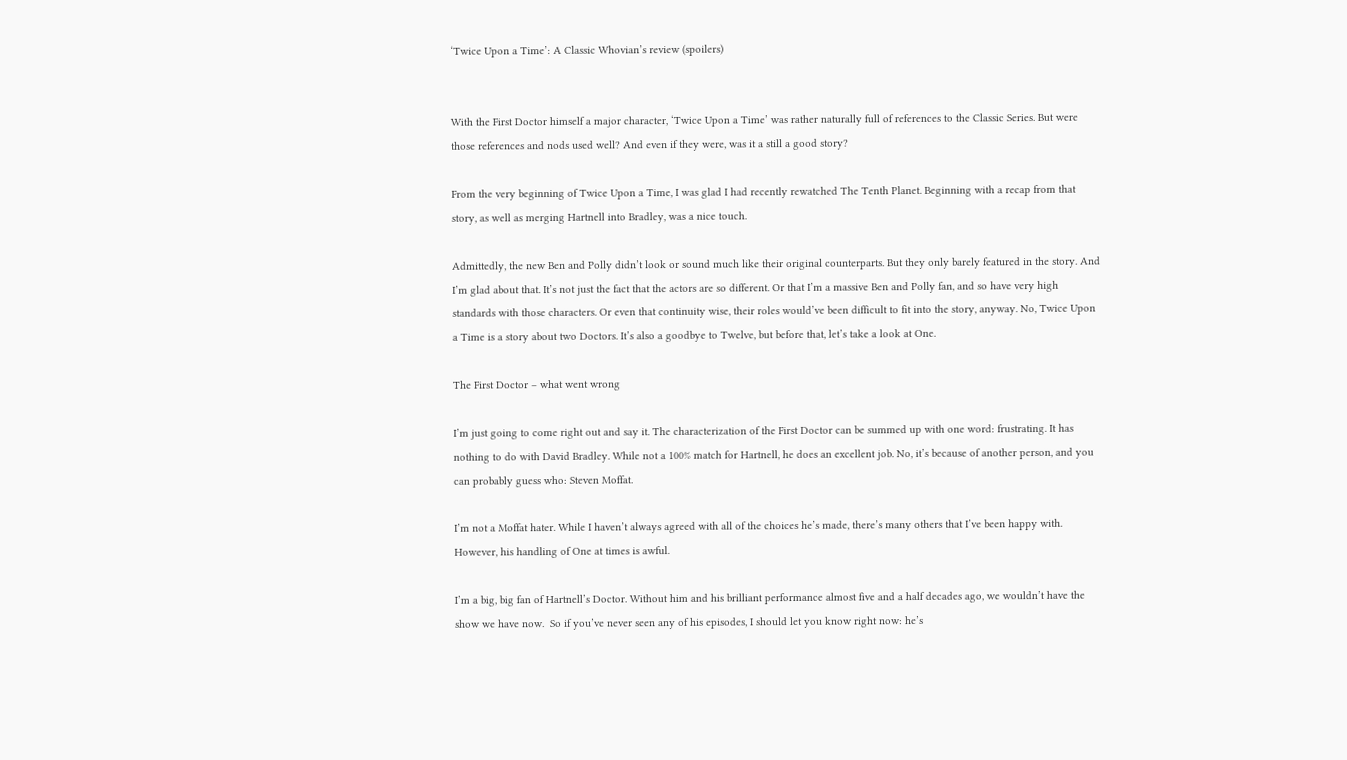‘Twice Upon a Time’: A Classic Whovian’s review (spoilers)


With the First Doctor himself a major character, ‘Twice Upon a Time’ was rather naturally full of references to the Classic Series. But were those references and nods used well? And even if they were, was it a still a good story?

From the very beginning of Twice Upon a Time, I was glad I had recently rewatched The Tenth Planet. Beginning with a recap from that story, as well as merging Hartnell into Bradley, was a nice touch.

Admittedly, the new Ben and Polly didn’t look or sound much like their original counterparts. But they only barely featured in the story. And I’m glad about that. It’s not just the fact that the actors are so different. Or that I’m a massive Ben and Polly fan, and so have very high standards with those characters. Or even that continuity wise, their roles would’ve been difficult to fit into the story, anyway. No, Twice Upon a Time is a story about two Doctors. It’s also a goodbye to Twelve, but before that, let’s take a look at One.

The First Doctor – what went wrong

I’m just going to come right out and say it. The characterization of the First Doctor can be summed up with one word: frustrating. It has nothing to do with David Bradley. While not a 100% match for Hartnell, he does an excellent job. No, it’s because of another person, and you can probably guess who: Steven Moffat.

I’m not a Moffat hater. While I haven’t always agreed with all of the choices he’s made, there’s many others that I’ve been happy with. However, his handling of One at times is awful.

I’m a big, big fan of Hartnell’s Doctor. Without him and his brilliant performance almost five and a half decades ago, we wouldn’t have the show we have now.  So if you’ve never seen any of his episodes, I should let you know right now: he’s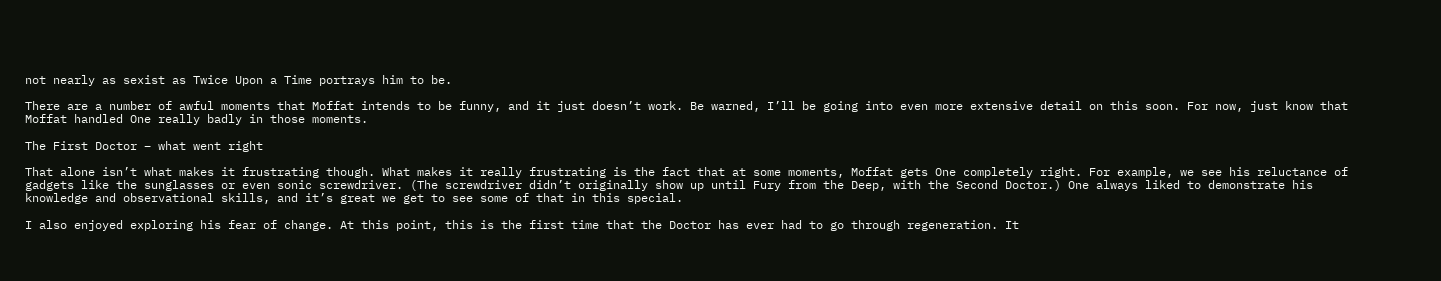not nearly as sexist as Twice Upon a Time portrays him to be.

There are a number of awful moments that Moffat intends to be funny, and it just doesn’t work. Be warned, I’ll be going into even more extensive detail on this soon. For now, just know that Moffat handled One really badly in those moments.

The First Doctor – what went right

That alone isn’t what makes it frustrating though. What makes it really frustrating is the fact that at some moments, Moffat gets One completely right. For example, we see his reluctance of gadgets like the sunglasses or even sonic screwdriver. (The screwdriver didn’t originally show up until Fury from the Deep, with the Second Doctor.) One always liked to demonstrate his knowledge and observational skills, and it’s great we get to see some of that in this special.

I also enjoyed exploring his fear of change. At this point, this is the first time that the Doctor has ever had to go through regeneration. It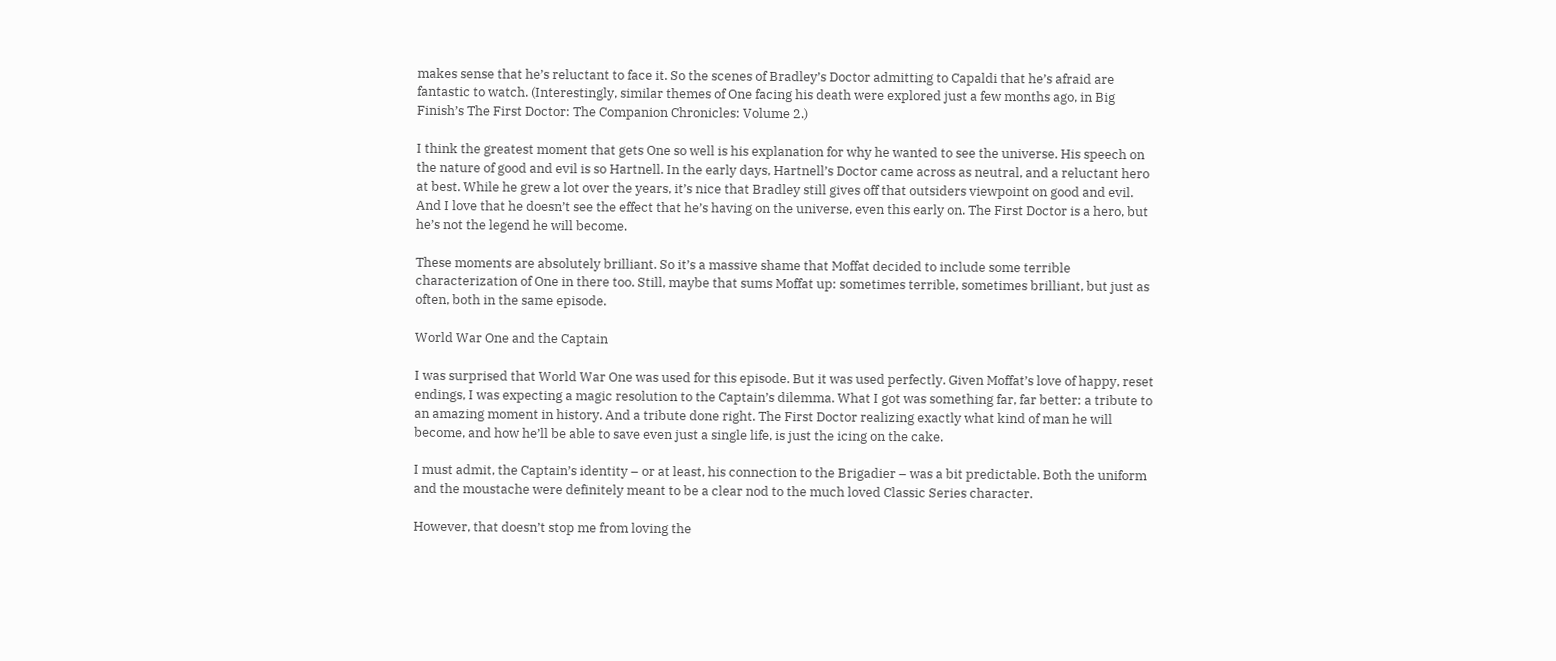makes sense that he’s reluctant to face it. So the scenes of Bradley’s Doctor admitting to Capaldi that he’s afraid are fantastic to watch. (Interestingly, similar themes of One facing his death were explored just a few months ago, in Big Finish’s The First Doctor: The Companion Chronicles: Volume 2.)

I think the greatest moment that gets One so well is his explanation for why he wanted to see the universe. His speech on the nature of good and evil is so Hartnell. In the early days, Hartnell’s Doctor came across as neutral, and a reluctant hero at best. While he grew a lot over the years, it’s nice that Bradley still gives off that outsiders viewpoint on good and evil. And I love that he doesn’t see the effect that he’s having on the universe, even this early on. The First Doctor is a hero, but he’s not the legend he will become.

These moments are absolutely brilliant. So it’s a massive shame that Moffat decided to include some terrible characterization of One in there too. Still, maybe that sums Moffat up: sometimes terrible, sometimes brilliant, but just as often, both in the same episode.

World War One and the Captain

I was surprised that World War One was used for this episode. But it was used perfectly. Given Moffat’s love of happy, reset endings, I was expecting a magic resolution to the Captain’s dilemma. What I got was something far, far better: a tribute to an amazing moment in history. And a tribute done right. The First Doctor realizing exactly what kind of man he will become, and how he’ll be able to save even just a single life, is just the icing on the cake.

I must admit, the Captain’s identity – or at least, his connection to the Brigadier – was a bit predictable. Both the uniform and the moustache were definitely meant to be a clear nod to the much loved Classic Series character.

However, that doesn’t stop me from loving the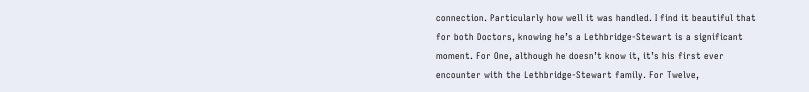connection. Particularly how well it was handled. I find it beautiful that for both Doctors, knowing he’s a Lethbridge-Stewart is a significant moment. For One, although he doesn’t know it, it’s his first ever encounter with the Lethbridge-Stewart family. For Twelve,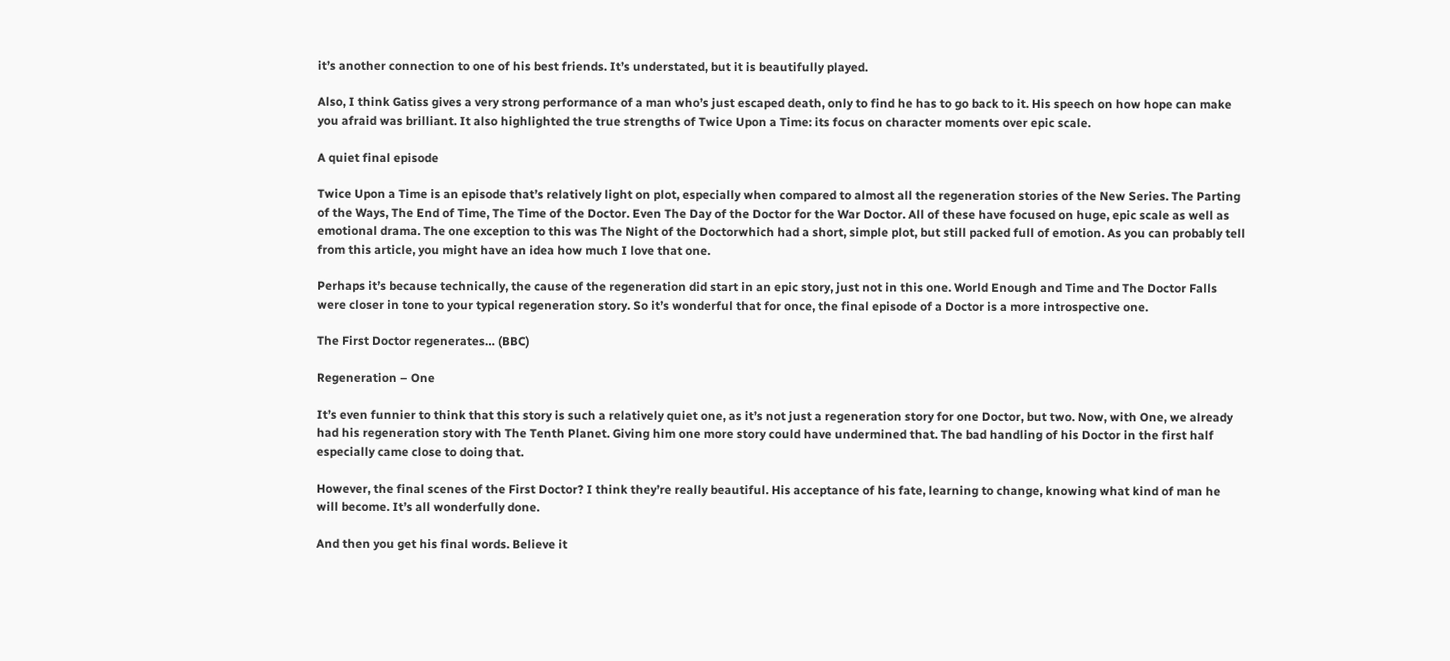it’s another connection to one of his best friends. It’s understated, but it is beautifully played.

Also, I think Gatiss gives a very strong performance of a man who’s just escaped death, only to find he has to go back to it. His speech on how hope can make you afraid was brilliant. It also highlighted the true strengths of Twice Upon a Time: its focus on character moments over epic scale.

A quiet final episode

Twice Upon a Time is an episode that’s relatively light on plot, especially when compared to almost all the regeneration stories of the New Series. The Parting of the Ways, The End of Time, The Time of the Doctor. Even The Day of the Doctor for the War Doctor. All of these have focused on huge, epic scale as well as emotional drama. The one exception to this was The Night of the Doctorwhich had a short, simple plot, but still packed full of emotion. As you can probably tell from this article, you might have an idea how much I love that one.

Perhaps it’s because technically, the cause of the regeneration did start in an epic story, just not in this one. World Enough and Time and The Doctor Falls were closer in tone to your typical regeneration story. So it’s wonderful that for once, the final episode of a Doctor is a more introspective one.

The First Doctor regenerates… (BBC)

Regeneration – One

It’s even funnier to think that this story is such a relatively quiet one, as it’s not just a regeneration story for one Doctor, but two. Now, with One, we already had his regeneration story with The Tenth Planet. Giving him one more story could have undermined that. The bad handling of his Doctor in the first half especially came close to doing that.

However, the final scenes of the First Doctor? I think they’re really beautiful. His acceptance of his fate, learning to change, knowing what kind of man he will become. It’s all wonderfully done.

And then you get his final words. Believe it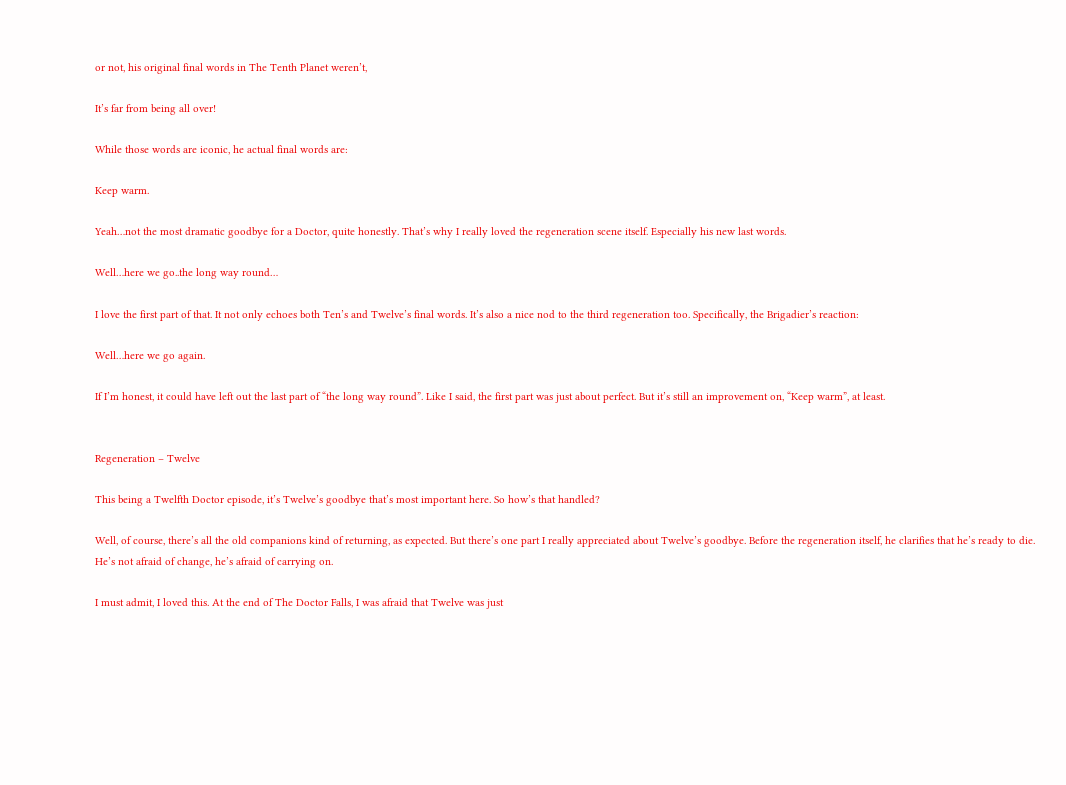or not, his original final words in The Tenth Planet weren’t,

It’s far from being all over!

While those words are iconic, he actual final words are:

Keep warm.

Yeah…not the most dramatic goodbye for a Doctor, quite honestly. That’s why I really loved the regeneration scene itself. Especially his new last words.

Well…here we go..the long way round…

I love the first part of that. It not only echoes both Ten’s and Twelve’s final words. It’s also a nice nod to the third regeneration too. Specifically, the Brigadier’s reaction:

Well…here we go again.

If I’m honest, it could have left out the last part of “the long way round”. Like I said, the first part was just about perfect. But it’s still an improvement on, “Keep warm”, at least.


Regeneration – Twelve

This being a Twelfth Doctor episode, it’s Twelve’s goodbye that’s most important here. So how’s that handled?

Well, of course, there’s all the old companions kind of returning, as expected. But there’s one part I really appreciated about Twelve’s goodbye. Before the regeneration itself, he clarifies that he’s ready to die. He’s not afraid of change, he’s afraid of carrying on.

I must admit, I loved this. At the end of The Doctor Falls, I was afraid that Twelve was just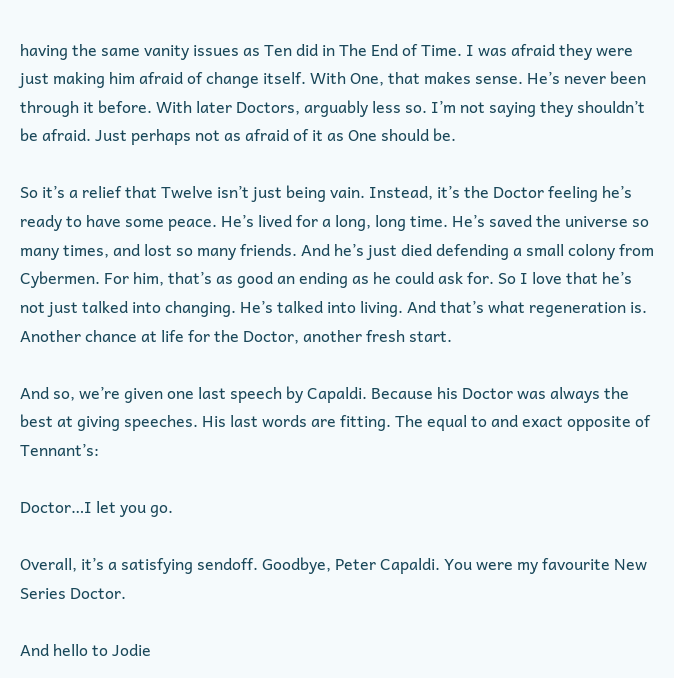having the same vanity issues as Ten did in The End of Time. I was afraid they were just making him afraid of change itself. With One, that makes sense. He’s never been through it before. With later Doctors, arguably less so. I’m not saying they shouldn’t be afraid. Just perhaps not as afraid of it as One should be.

So it’s a relief that Twelve isn’t just being vain. Instead, it’s the Doctor feeling he’s ready to have some peace. He’s lived for a long, long time. He’s saved the universe so many times, and lost so many friends. And he’s just died defending a small colony from Cybermen. For him, that’s as good an ending as he could ask for. So I love that he’s not just talked into changing. He’s talked into living. And that’s what regeneration is. Another chance at life for the Doctor, another fresh start.

And so, we’re given one last speech by Capaldi. Because his Doctor was always the best at giving speeches. His last words are fitting. The equal to and exact opposite of Tennant’s:

Doctor…I let you go.

Overall, it’s a satisfying sendoff. Goodbye, Peter Capaldi. You were my favourite New Series Doctor.

And hello to Jodie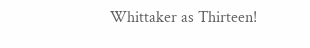Whittaker as Thirteen!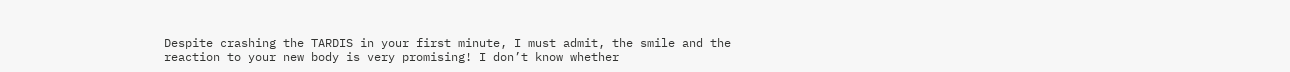Despite crashing the TARDIS in your first minute, I must admit, the smile and the reaction to your new body is very promising! I don’t know whether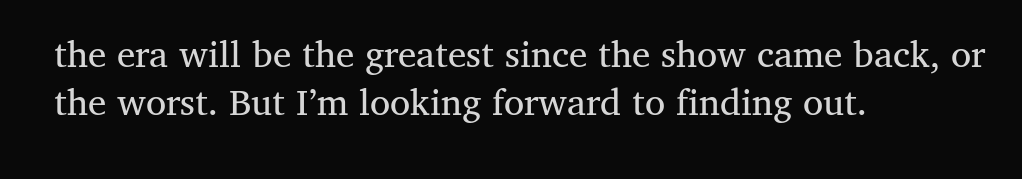the era will be the greatest since the show came back, or the worst. But I’m looking forward to finding out.